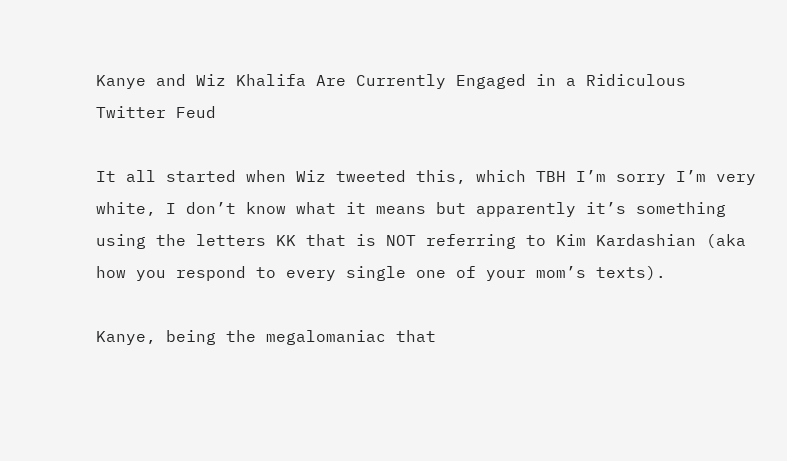Kanye and Wiz Khalifa Are Currently Engaged in a Ridiculous Twitter Feud

It all started when Wiz tweeted this, which TBH I’m sorry I’m very white, I don’t know what it means but apparently it’s something using the letters KK that is NOT referring to Kim Kardashian (aka how you respond to every single one of your mom’s texts).

Kanye, being the megalomaniac that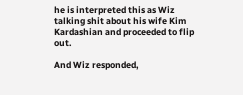he is interpreted this as Wiz talking shit about his wife Kim Kardashian and proceeded to flip out.

And Wiz responded,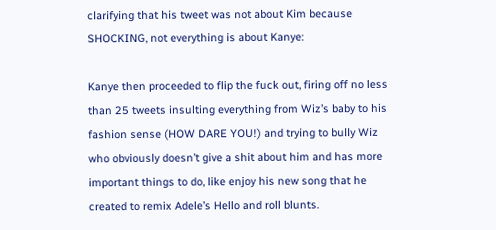clarifying that his tweet was not about Kim because SHOCKING, not everything is about Kanye:

Kanye then proceeded to flip the fuck out, firing off no less than 25 tweets insulting everything from Wiz’s baby to his fashion sense (HOW DARE YOU!) and trying to bully Wiz who obviously doesn’t give a shit about him and has more important things to do, like enjoy his new song that he created to remix Adele’s Hello and roll blunts.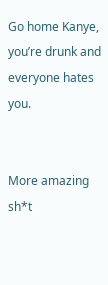Go home Kanye, you’re drunk and everyone hates you.


More amazing sh*t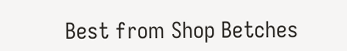Best from Shop Betches